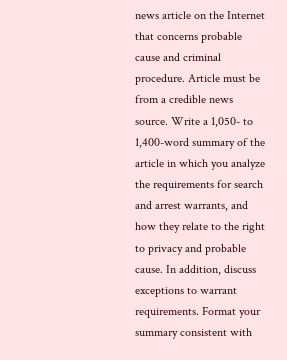news article on the Internet that concerns probable cause and criminal procedure. Article must be from a credible news source. Write a 1,050- to 1,400-word summary of the article in which you analyze the requirements for search and arrest warrants, and how they relate to the right to privacy and probable cause. In addition, discuss exceptions to warrant requirements. Format your summary consistent with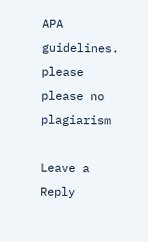APA guidelines. please please no plagiarism

Leave a Reply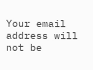Your email address will not be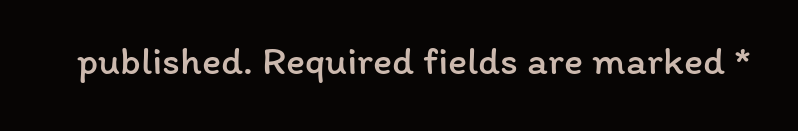published. Required fields are marked *